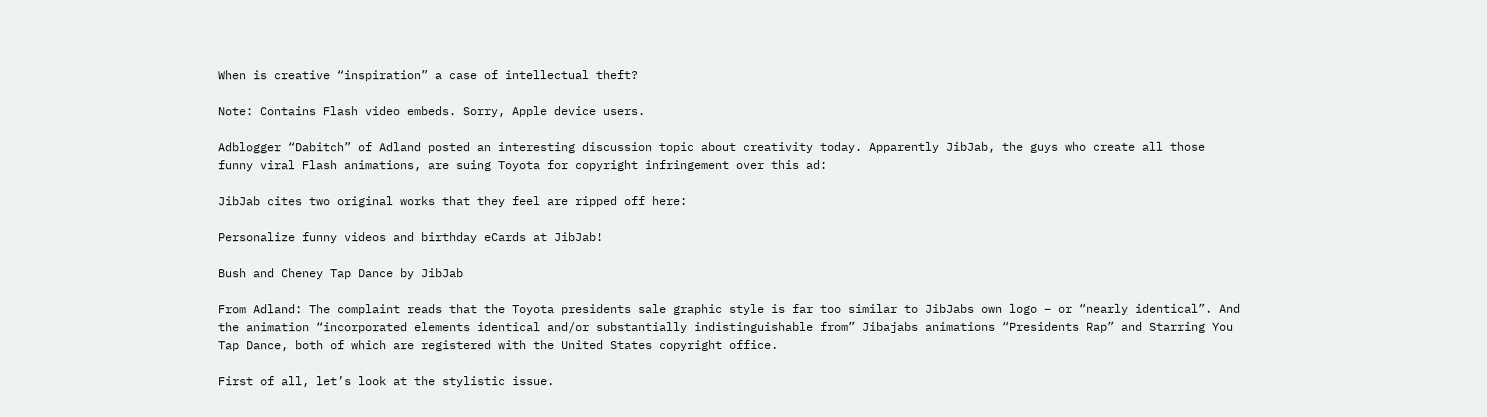When is creative “inspiration” a case of intellectual theft?

Note: Contains Flash video embeds. Sorry, Apple device users.

Adblogger “Dabitch” of Adland posted an interesting discussion topic about creativity today. Apparently JibJab, the guys who create all those funny viral Flash animations, are suing Toyota for copyright infringement over this ad:

JibJab cites two original works that they feel are ripped off here:

Personalize funny videos and birthday eCards at JibJab!

Bush and Cheney Tap Dance by JibJab

From Adland: The complaint reads that the Toyota presidents sale graphic style is far too similar to JibJabs own logo – or “nearly identical”. And the animation “incorporated elements identical and/or substantially indistinguishable from” Jibajabs animations “Presidents Rap” and Starring You Tap Dance, both of which are registered with the United States copyright office.

First of all, let’s look at the stylistic issue.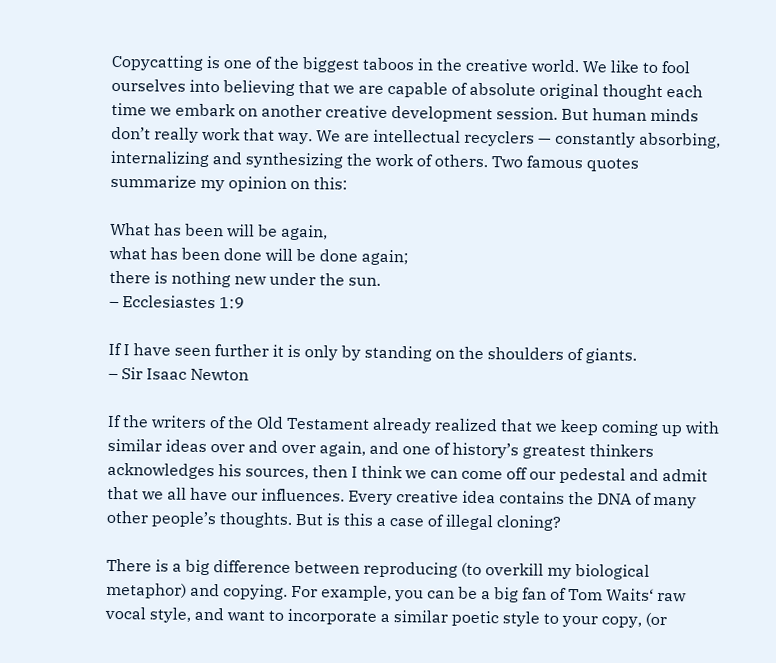Copycatting is one of the biggest taboos in the creative world. We like to fool ourselves into believing that we are capable of absolute original thought each time we embark on another creative development session. But human minds don’t really work that way. We are intellectual recyclers — constantly absorbing, internalizing and synthesizing the work of others. Two famous quotes summarize my opinion on this:

What has been will be again,
what has been done will be done again;
there is nothing new under the sun.
– Ecclesiastes 1:9

If I have seen further it is only by standing on the shoulders of giants.
– Sir Isaac Newton

If the writers of the Old Testament already realized that we keep coming up with similar ideas over and over again, and one of history’s greatest thinkers acknowledges his sources, then I think we can come off our pedestal and admit that we all have our influences. Every creative idea contains the DNA of many other people’s thoughts. But is this a case of illegal cloning?

There is a big difference between reproducing (to overkill my biological metaphor) and copying. For example, you can be a big fan of Tom Waits‘ raw vocal style, and want to incorporate a similar poetic style to your copy, (or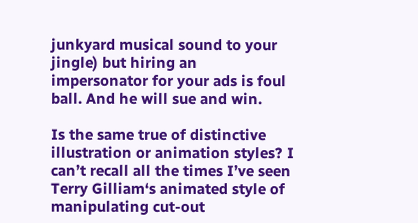junkyard musical sound to your jingle) but hiring an impersonator for your ads is foul ball. And he will sue and win.

Is the same true of distinctive illustration or animation styles? I can’t recall all the times I’ve seen Terry Gilliam‘s animated style of manipulating cut-out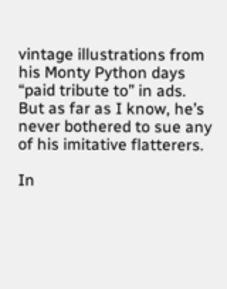vintage illustrations from his Monty Python days “paid tribute to” in ads. But as far as I know, he’s never bothered to sue any of his imitative flatterers.

In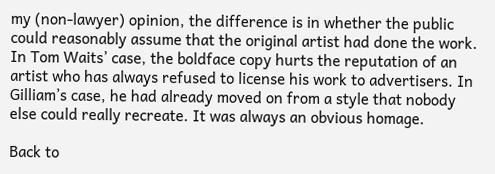my (non-lawyer) opinion, the difference is in whether the public could reasonably assume that the original artist had done the work. In Tom Waits’ case, the boldface copy hurts the reputation of an artist who has always refused to license his work to advertisers. In Gilliam’s case, he had already moved on from a style that nobody else could really recreate. It was always an obvious homage.

Back to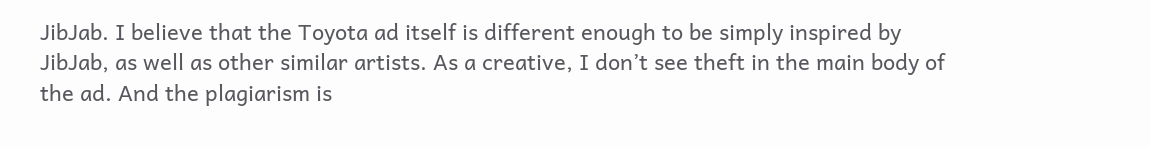JibJab. I believe that the Toyota ad itself is different enough to be simply inspired by JibJab, as well as other similar artists. As a creative, I don’t see theft in the main body of the ad. And the plagiarism is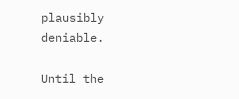plausibly deniable.

Until the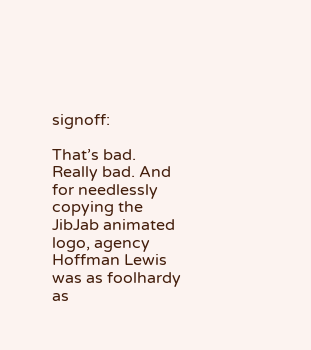signoff:

That’s bad. Really bad. And for needlessly copying the JibJab animated logo, agency Hoffman Lewis was as foolhardy as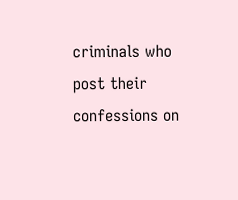criminals who post their confessions on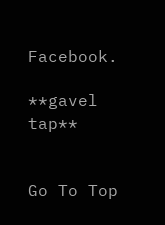Facebook.

**gavel tap**


Go To Top